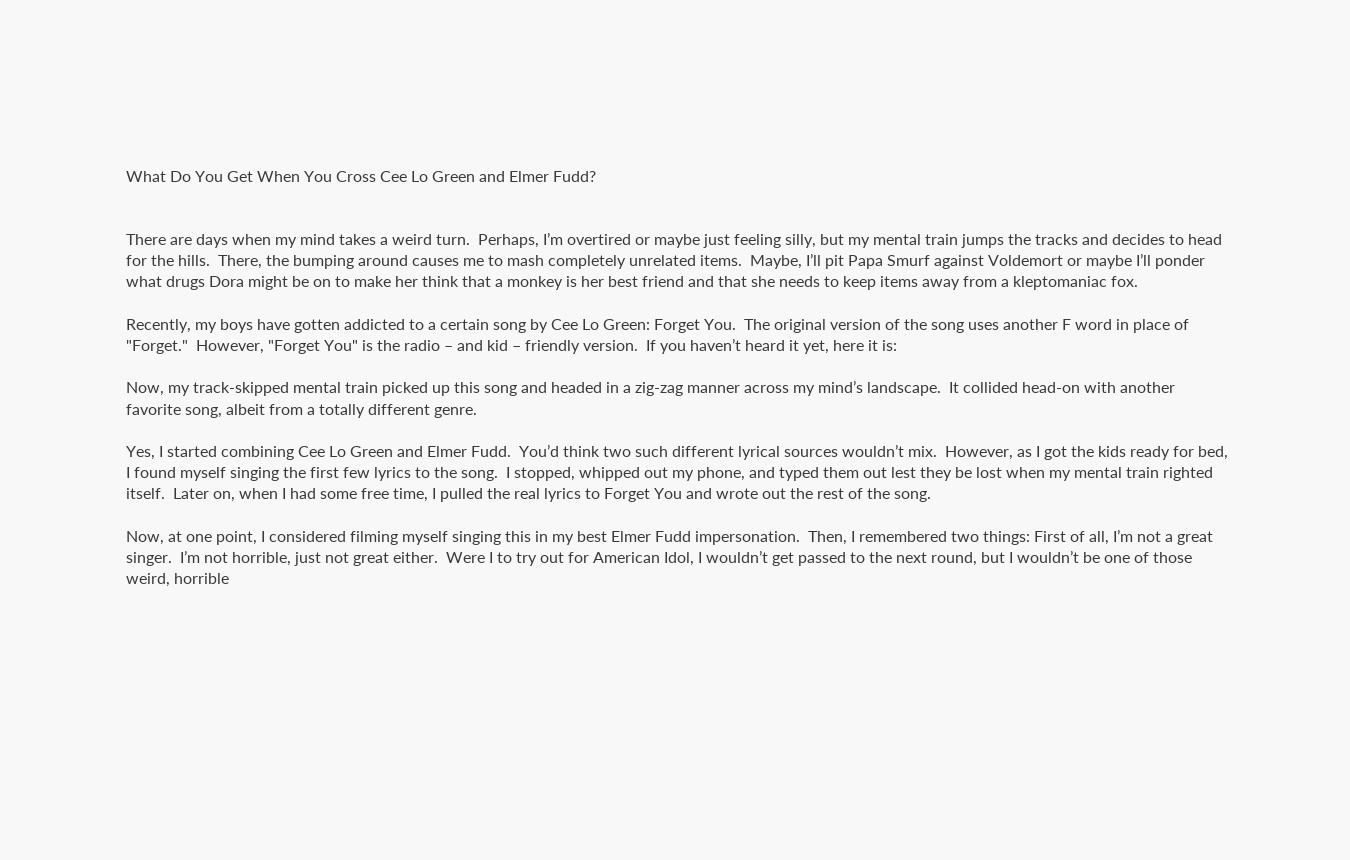What Do You Get When You Cross Cee Lo Green and Elmer Fudd?


There are days when my mind takes a weird turn.  Perhaps, I’m overtired or maybe just feeling silly, but my mental train jumps the tracks and decides to head for the hills.  There, the bumping around causes me to mash completely unrelated items.  Maybe, I’ll pit Papa Smurf against Voldemort or maybe I’ll ponder what drugs Dora might be on to make her think that a monkey is her best friend and that she needs to keep items away from a kleptomaniac fox.

Recently, my boys have gotten addicted to a certain song by Cee Lo Green: Forget You.  The original version of the song uses another F word in place of "Forget."  However, "Forget You" is the radio – and kid – friendly version.  If you haven’t heard it yet, here it is:

Now, my track-skipped mental train picked up this song and headed in a zig-zag manner across my mind’s landscape.  It collided head-on with another favorite song, albeit from a totally different genre.

Yes, I started combining Cee Lo Green and Elmer Fudd.  You’d think two such different lyrical sources wouldn’t mix.  However, as I got the kids ready for bed, I found myself singing the first few lyrics to the song.  I stopped, whipped out my phone, and typed them out lest they be lost when my mental train righted itself.  Later on, when I had some free time, I pulled the real lyrics to Forget You and wrote out the rest of the song.

Now, at one point, I considered filming myself singing this in my best Elmer Fudd impersonation.  Then, I remembered two things: First of all, I’m not a great singer.  I’m not horrible, just not great either.  Were I to try out for American Idol, I wouldn’t get passed to the next round, but I wouldn’t be one of those weird, horrible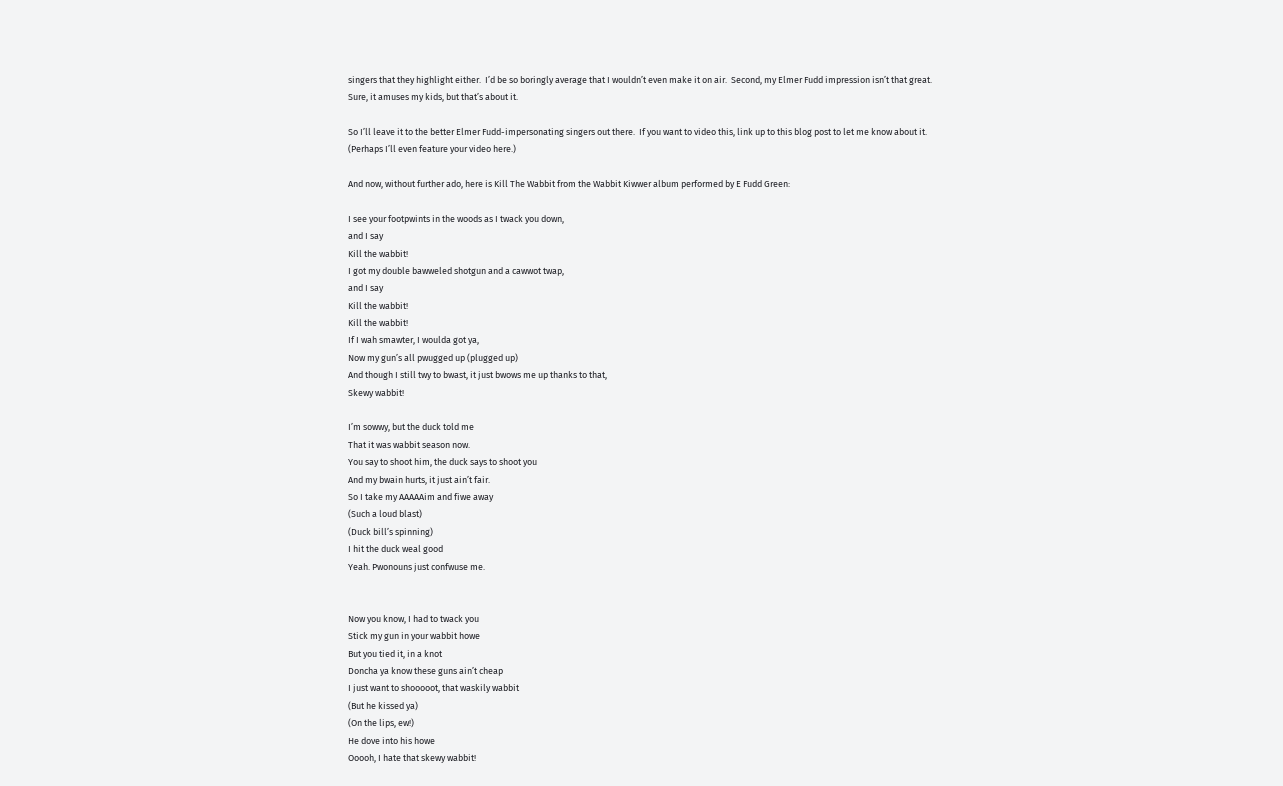singers that they highlight either.  I’d be so boringly average that I wouldn’t even make it on air.  Second, my Elmer Fudd impression isn’t that great.  Sure, it amuses my kids, but that’s about it.

So I’ll leave it to the better Elmer Fudd-impersonating singers out there.  If you want to video this, link up to this blog post to let me know about it.  (Perhaps I’ll even feature your video here.)

And now, without further ado, here is Kill The Wabbit from the Wabbit Kiwwer album performed by E Fudd Green:

I see your footpwints in the woods as I twack you down,
and I say
Kill the wabbit!
I got my double bawweled shotgun and a cawwot twap,
and I say
Kill the wabbit!
Kill the wabbit!
If I wah smawter, I woulda got ya,
Now my gun’s all pwugged up (plugged up)
And though I still twy to bwast, it just bwows me up thanks to that,
Skewy wabbit!

I’m sowwy, but the duck told me
That it was wabbit season now.
You say to shoot him, the duck says to shoot you
And my bwain hurts, it just ain’t fair.
So I take my AAAAAim and fiwe away
(Such a loud blast)
(Duck bill’s spinning)
I hit the duck weal good
Yeah. Pwonouns just confwuse me.


Now you know, I had to twack you
Stick my gun in your wabbit howe
But you tied it, in a knot
Doncha ya know these guns ain’t cheap
I just want to shooooot, that waskily wabbit
(But he kissed ya)
(On the lips, ew!)
He dove into his howe
Ooooh, I hate that skewy wabbit!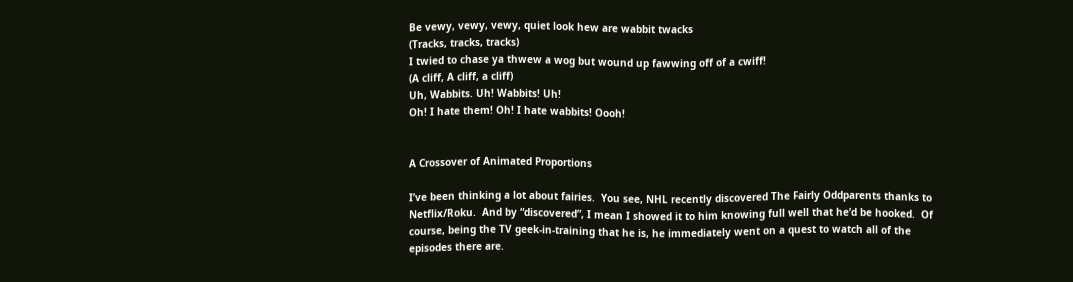Be vewy, vewy, vewy, quiet look hew are wabbit twacks
(Tracks, tracks, tracks)
I twied to chase ya thwew a wog but wound up fawwing off of a cwiff!
(A cliff, A cliff, a cliff)
Uh, Wabbits. Uh! Wabbits! Uh!
Oh! I hate them! Oh! I hate wabbits! Oooh!


A Crossover of Animated Proportions

I’ve been thinking a lot about fairies.  You see, NHL recently discovered The Fairly Oddparents thanks to Netflix/Roku.  And by “discovered”, I mean I showed it to him knowing full well that he’d be hooked.  Of course, being the TV geek-in-training that he is, he immediately went on a quest to watch all of the episodes there are.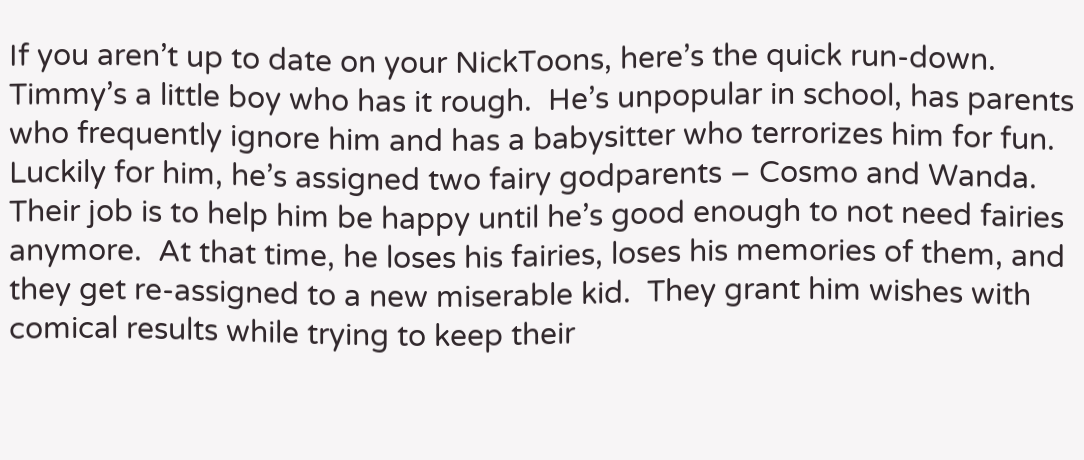If you aren’t up to date on your NickToons, here’s the quick run-down.  Timmy’s a little boy who has it rough.  He’s unpopular in school, has parents who frequently ignore him and has a babysitter who terrorizes him for fun.  Luckily for him, he’s assigned two fairy godparents – Cosmo and Wanda.  Their job is to help him be happy until he’s good enough to not need fairies anymore.  At that time, he loses his fairies, loses his memories of them, and they get re-assigned to a new miserable kid.  They grant him wishes with comical results while trying to keep their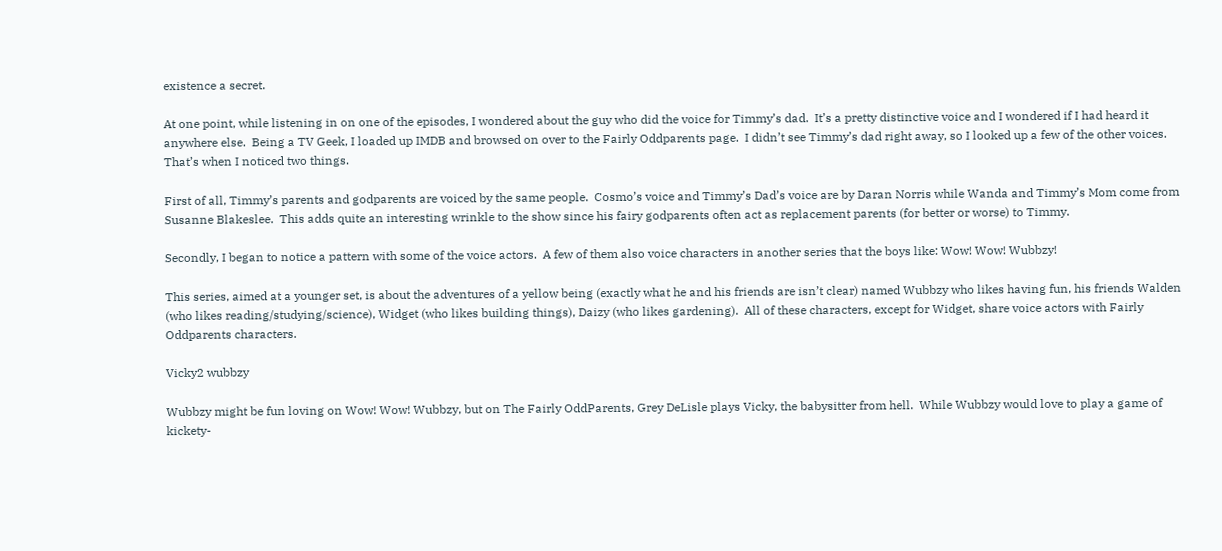existence a secret.

At one point, while listening in on one of the episodes, I wondered about the guy who did the voice for Timmy’s dad.  It’s a pretty distinctive voice and I wondered if I had heard it anywhere else.  Being a TV Geek, I loaded up IMDB and browsed on over to the Fairly Oddparents page.  I didn’t see Timmy’s dad right away, so I looked up a few of the other voices.  That’s when I noticed two things.

First of all, Timmy’s parents and godparents are voiced by the same people.  Cosmo’s voice and Timmy’s Dad’s voice are by Daran Norris while Wanda and Timmy’s Mom come from Susanne Blakeslee.  This adds quite an interesting wrinkle to the show since his fairy godparents often act as replacement parents (for better or worse) to Timmy.

Secondly, I began to notice a pattern with some of the voice actors.  A few of them also voice characters in another series that the boys like: Wow! Wow! Wubbzy!

This series, aimed at a younger set, is about the adventures of a yellow being (exactly what he and his friends are isn’t clear) named Wubbzy who likes having fun, his friends Walden (who likes reading/studying/science), Widget (who likes building things), Daizy (who likes gardening).  All of these characters, except for Widget, share voice actors with Fairly Oddparents characters.

Vicky2 wubbzy

Wubbzy might be fun loving on Wow! Wow! Wubbzy, but on The Fairly OddParents, Grey DeLisle plays Vicky, the babysitter from hell.  While Wubbzy would love to play a game of kickety-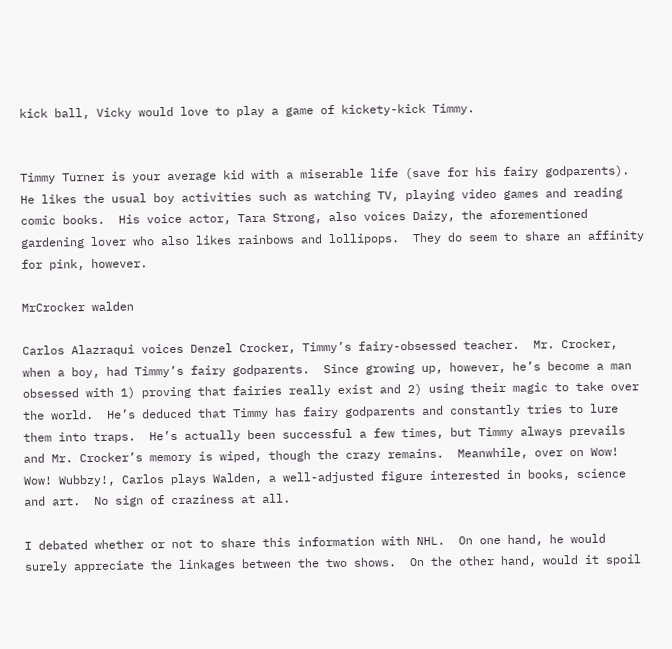kick ball, Vicky would love to play a game of kickety-kick Timmy.


Timmy Turner is your average kid with a miserable life (save for his fairy godparents).  He likes the usual boy activities such as watching TV, playing video games and reading comic books.  His voice actor, Tara Strong, also voices Daizy, the aforementioned gardening lover who also likes rainbows and lollipops.  They do seem to share an affinity for pink, however.

MrCrocker walden

Carlos Alazraqui voices Denzel Crocker, Timmy’s fairy-obsessed teacher.  Mr. Crocker, when a boy, had Timmy’s fairy godparents.  Since growing up, however, he’s become a man obsessed with 1) proving that fairies really exist and 2) using their magic to take over the world.  He’s deduced that Timmy has fairy godparents and constantly tries to lure them into traps.  He’s actually been successful a few times, but Timmy always prevails and Mr. Crocker’s memory is wiped, though the crazy remains.  Meanwhile, over on Wow! Wow! Wubbzy!, Carlos plays Walden, a well-adjusted figure interested in books, science and art.  No sign of craziness at all.

I debated whether or not to share this information with NHL.  On one hand, he would surely appreciate the linkages between the two shows.  On the other hand, would it spoil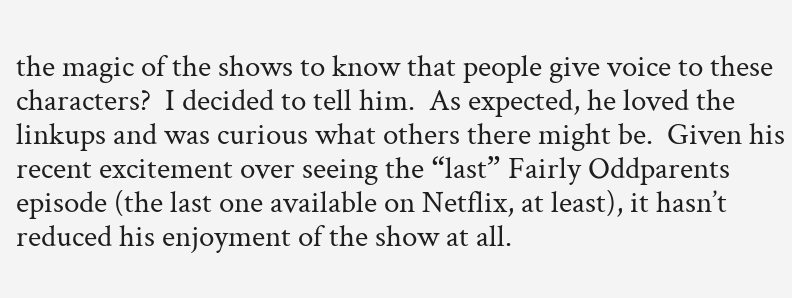the magic of the shows to know that people give voice to these characters?  I decided to tell him.  As expected, he loved the linkups and was curious what others there might be.  Given his recent excitement over seeing the “last” Fairly Oddparents episode (the last one available on Netflix, at least), it hasn’t reduced his enjoyment of the show at all.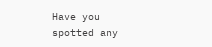Have you spotted any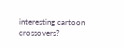interesting cartoon crossovers?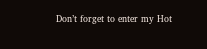Don’t forget to enter my Hot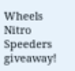Wheels Nitro Speeders giveaway!